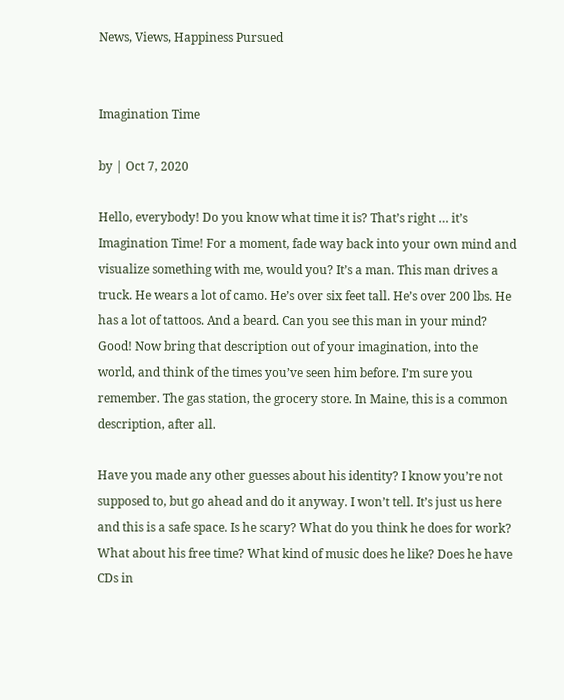News, Views, Happiness Pursued


Imagination Time

by | Oct 7, 2020

Hello, everybody! Do you know what time it is? That’s right … it’s Imagination Time! For a moment, fade way back into your own mind and visualize something with me, would you? It’s a man. This man drives a truck. He wears a lot of camo. He’s over six feet tall. He’s over 200 lbs. He has a lot of tattoos. And a beard. Can you see this man in your mind? Good! Now bring that description out of your imagination, into the world, and think of the times you’ve seen him before. I’m sure you remember. The gas station, the grocery store. In Maine, this is a common description, after all.

Have you made any other guesses about his identity? I know you’re not supposed to, but go ahead and do it anyway. I won’t tell. It’s just us here and this is a safe space. Is he scary? What do you think he does for work? What about his free time? What kind of music does he like? Does he have CDs in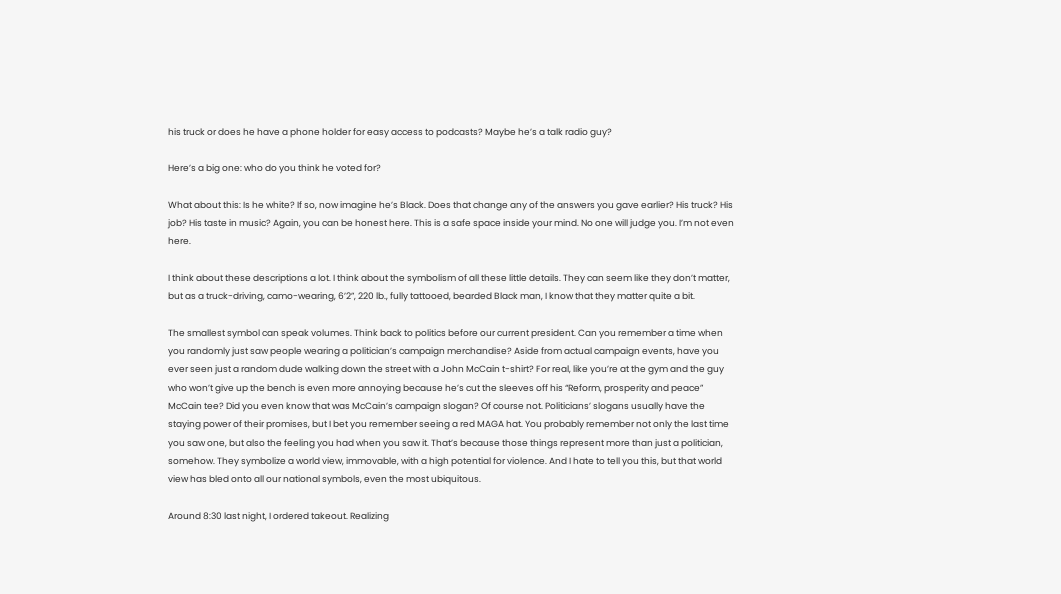his truck or does he have a phone holder for easy access to podcasts? Maybe he’s a talk radio guy?

Here’s a big one: who do you think he voted for?

What about this: Is he white? If so, now imagine he’s Black. Does that change any of the answers you gave earlier? His truck? His job? His taste in music? Again, you can be honest here. This is a safe space inside your mind. No one will judge you. I’m not even here.

I think about these descriptions a lot. I think about the symbolism of all these little details. They can seem like they don’t matter, but as a truck-driving, camo-wearing, 6’2”, 220 lb., fully tattooed, bearded Black man, I know that they matter quite a bit.

The smallest symbol can speak volumes. Think back to politics before our current president. Can you remember a time when you randomly just saw people wearing a politician’s campaign merchandise? Aside from actual campaign events, have you ever seen just a random dude walking down the street with a John McCain t-shirt? For real, like you’re at the gym and the guy who won’t give up the bench is even more annoying because he’s cut the sleeves off his “Reform, prosperity and peace” McCain tee? Did you even know that was McCain’s campaign slogan? Of course not. Politicians’ slogans usually have the staying power of their promises, but I bet you remember seeing a red MAGA hat. You probably remember not only the last time you saw one, but also the feeling you had when you saw it. That’s because those things represent more than just a politician, somehow. They symbolize a world view, immovable, with a high potential for violence. And I hate to tell you this, but that world view has bled onto all our national symbols, even the most ubiquitous.

Around 8:30 last night, I ordered takeout. Realizing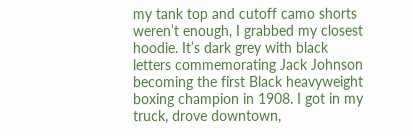my tank top and cutoff camo shorts weren’t enough, I grabbed my closest hoodie. It’s dark grey with black letters commemorating Jack Johnson becoming the first Black heavyweight boxing champion in 1908. I got in my truck, drove downtown,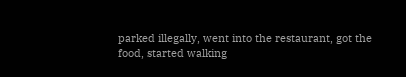parked illegally, went into the restaurant, got the food, started walking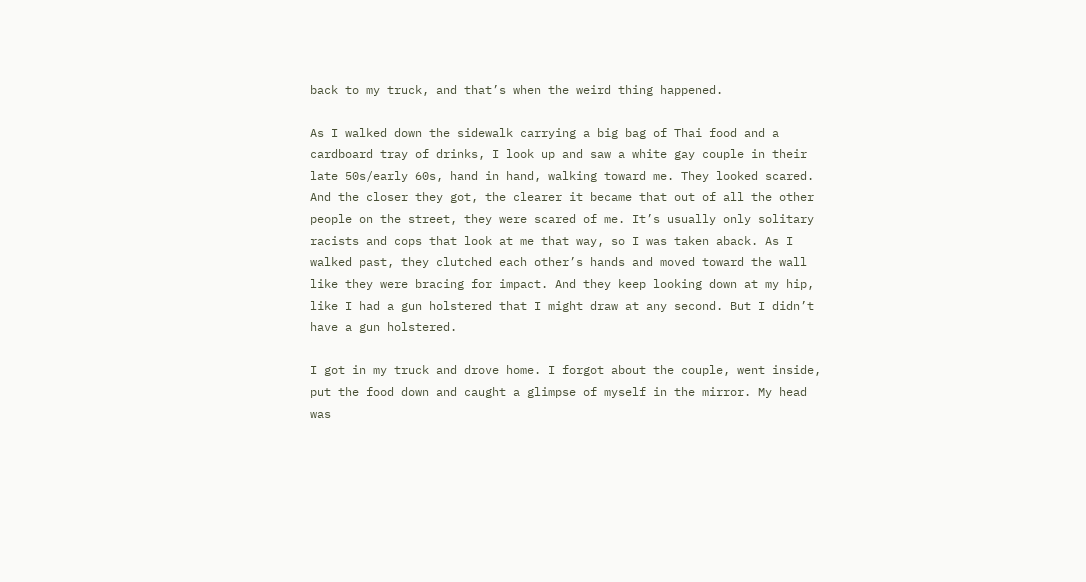back to my truck, and that’s when the weird thing happened.

As I walked down the sidewalk carrying a big bag of Thai food and a cardboard tray of drinks, I look up and saw a white gay couple in their late 50s/early 60s, hand in hand, walking toward me. They looked scared. And the closer they got, the clearer it became that out of all the other people on the street, they were scared of me. It’s usually only solitary racists and cops that look at me that way, so I was taken aback. As I walked past, they clutched each other’s hands and moved toward the wall like they were bracing for impact. And they keep looking down at my hip, like I had a gun holstered that I might draw at any second. But I didn’t have a gun holstered.

I got in my truck and drove home. I forgot about the couple, went inside, put the food down and caught a glimpse of myself in the mirror. My head was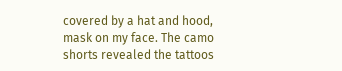covered by a hat and hood, mask on my face. The camo shorts revealed the tattoos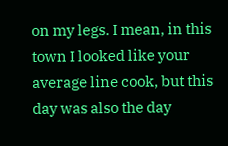on my legs. I mean, in this town I looked like your average line cook, but this day was also the day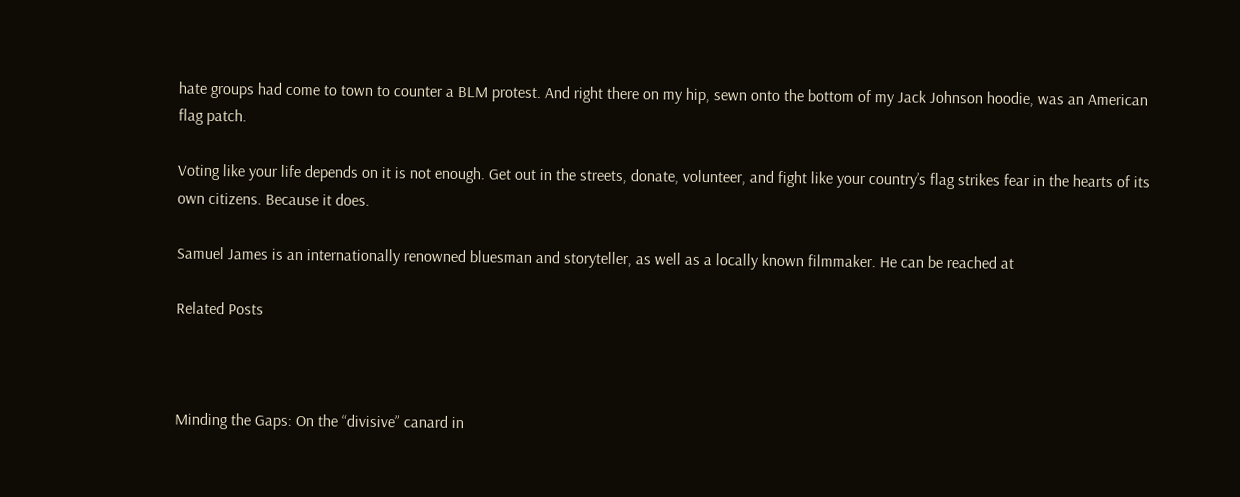hate groups had come to town to counter a BLM protest. And right there on my hip, sewn onto the bottom of my Jack Johnson hoodie, was an American flag patch.

Voting like your life depends on it is not enough. Get out in the streets, donate, volunteer, and fight like your country’s flag strikes fear in the hearts of its own citizens. Because it does.

Samuel James is an internationally renowned bluesman and storyteller, as well as a locally known filmmaker. He can be reached at

Related Posts



Minding the Gaps: On the “divisive” canard in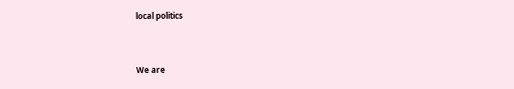local politics


We are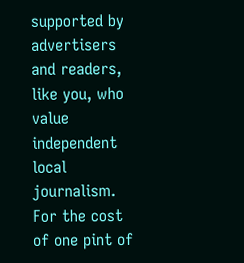supported by advertisers and readers, like you, who value independent local journalism. For the cost of one pint of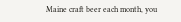Maine craft beer each month, you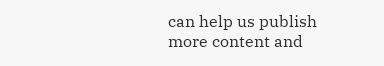can help us publish more content and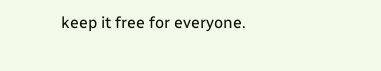keep it free for everyone.